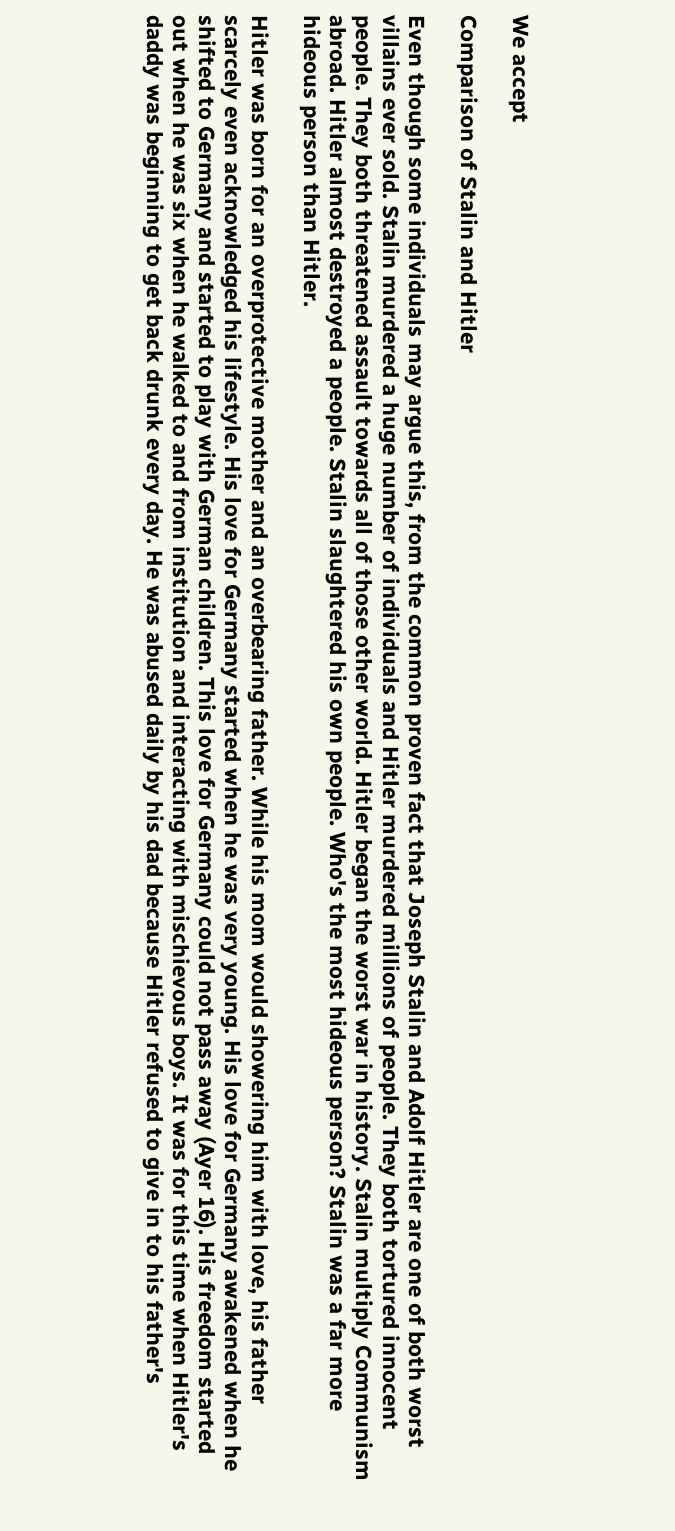We accept

Comparison of Stalin and Hitler

Even though some individuals may argue this, from the common proven fact that Joseph Stalin and Adolf Hitler are one of both worst villains ever sold. Stalin murdered a huge number of individuals and Hitler murdered millions of people. They both tortured innocent people. They both threatened assault towards all of those other world. Hitler began the worst war in history. Stalin multiply Communism abroad. Hitler almost destroyed a people. Stalin slaughtered his own people. Who's the most hideous person? Stalin was a far more hideous person than Hitler.

Hitler was born for an overprotective mother and an overbearing father. While his mom would showering him with love, his father scarcely even acknowledged his lifestyle. His love for Germany started when he was very young. His love for Germany awakened when he shifted to Germany and started to play with German children. This love for Germany could not pass away (Ayer 16). His freedom started out when he was six when he walked to and from institution and interacting with mischievous boys. It was for this time when Hitler's daddy was beginning to get back drunk every day. He was abused daily by his dad because Hitler refused to give in to his father's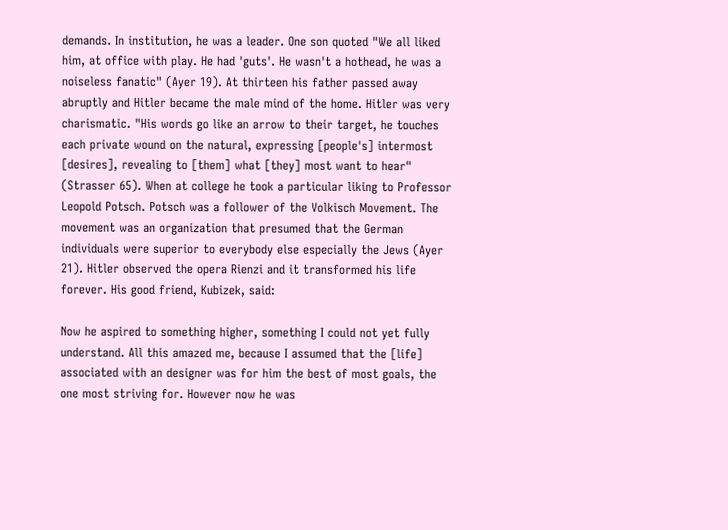demands. In institution, he was a leader. One son quoted "We all liked him, at office with play. He had 'guts'. He wasn't a hothead, he was a noiseless fanatic" (Ayer 19). At thirteen his father passed away abruptly and Hitler became the male mind of the home. Hitler was very charismatic. "His words go like an arrow to their target, he touches each private wound on the natural, expressing [people's] intermost [desires], revealing to [them] what [they] most want to hear" (Strasser 65). When at college he took a particular liking to Professor Leopold Potsch. Potsch was a follower of the Volkisch Movement. The movement was an organization that presumed that the German individuals were superior to everybody else especially the Jews (Ayer 21). Hitler observed the opera Rienzi and it transformed his life forever. His good friend, Kubizek, said:

Now he aspired to something higher, something I could not yet fully understand. All this amazed me, because I assumed that the [life] associated with an designer was for him the best of most goals, the one most striving for. However now he was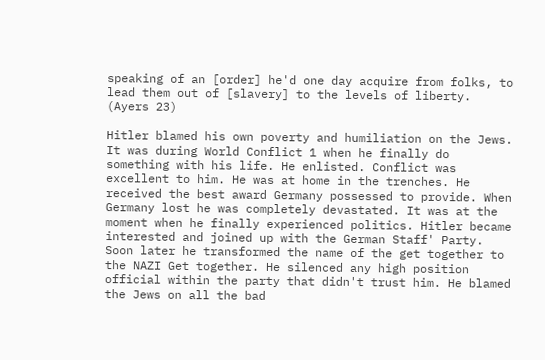speaking of an [order] he'd one day acquire from folks, to lead them out of [slavery] to the levels of liberty. (Ayers 23)

Hitler blamed his own poverty and humiliation on the Jews. It was during World Conflict 1 when he finally do something with his life. He enlisted. Conflict was excellent to him. He was at home in the trenches. He received the best award Germany possessed to provide. When Germany lost he was completely devastated. It was at the moment when he finally experienced politics. Hitler became interested and joined up with the German Staff' Party. Soon later he transformed the name of the get together to the NAZI Get together. He silenced any high position official within the party that didn't trust him. He blamed the Jews on all the bad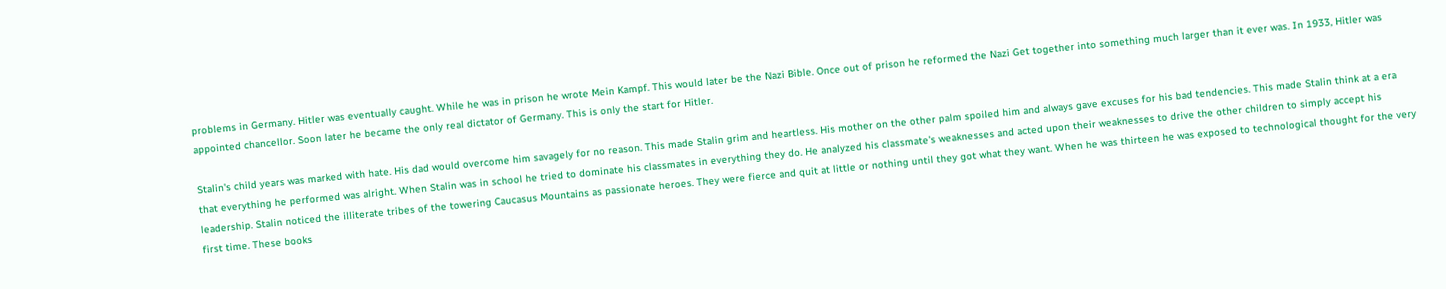problems in Germany. Hitler was eventually caught. While he was in prison he wrote Mein Kampf. This would later be the Nazi Bible. Once out of prison he reformed the Nazi Get together into something much larger than it ever was. In 1933, Hitler was appointed chancellor. Soon later he became the only real dictator of Germany. This is only the start for Hitler.

Stalin's child years was marked with hate. His dad would overcome him savagely for no reason. This made Stalin grim and heartless. His mother on the other palm spoiled him and always gave excuses for his bad tendencies. This made Stalin think at a era that everything he performed was alright. When Stalin was in school he tried to dominate his classmates in everything they do. He analyzed his classmate's weaknesses and acted upon their weaknesses to drive the other children to simply accept his leadership. Stalin noticed the illiterate tribes of the towering Caucasus Mountains as passionate heroes. They were fierce and quit at little or nothing until they got what they want. When he was thirteen he was exposed to technological thought for the very first time. These books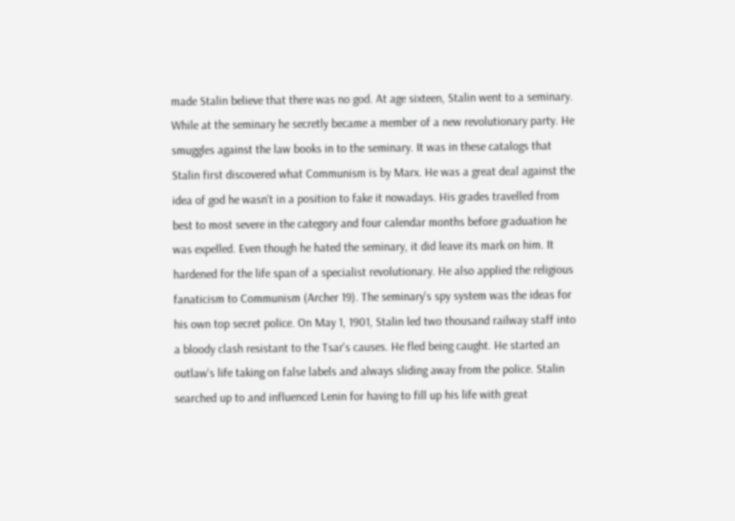made Stalin believe that there was no god. At age sixteen, Stalin went to a seminary. While at the seminary he secretly became a member of a new revolutionary party. He smuggles against the law books in to the seminary. It was in these catalogs that Stalin first discovered what Communism is by Marx. He was a great deal against the idea of god he wasn't in a position to fake it nowadays. His grades travelled from best to most severe in the category and four calendar months before graduation he was expelled. Even though he hated the seminary, it did leave its mark on him. It hardened for the life span of a specialist revolutionary. He also applied the religious fanaticism to Communism (Archer 19). The seminary's spy system was the ideas for his own top secret police. On May 1, 1901, Stalin led two thousand railway staff into a bloody clash resistant to the Tsar's causes. He fled being caught. He started an outlaw's life taking on false labels and always sliding away from the police. Stalin searched up to and influenced Lenin for having to fill up his life with great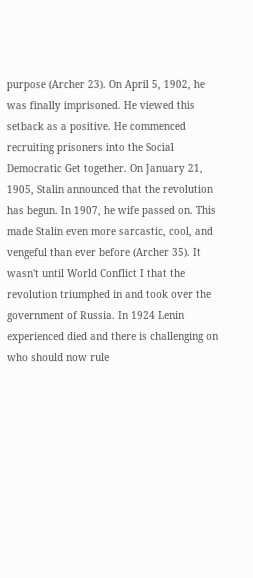purpose (Archer 23). On April 5, 1902, he was finally imprisoned. He viewed this setback as a positive. He commenced recruiting prisoners into the Social Democratic Get together. On January 21, 1905, Stalin announced that the revolution has begun. In 1907, he wife passed on. This made Stalin even more sarcastic, cool, and vengeful than ever before (Archer 35). It wasn't until World Conflict I that the revolution triumphed in and took over the government of Russia. In 1924 Lenin experienced died and there is challenging on who should now rule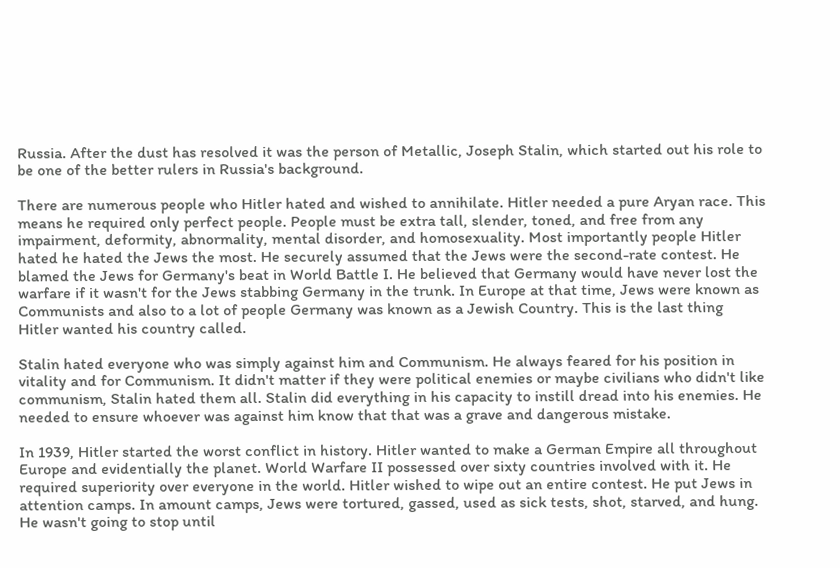Russia. After the dust has resolved it was the person of Metallic, Joseph Stalin, which started out his role to be one of the better rulers in Russia's background.

There are numerous people who Hitler hated and wished to annihilate. Hitler needed a pure Aryan race. This means he required only perfect people. People must be extra tall, slender, toned, and free from any impairment, deformity, abnormality, mental disorder, and homosexuality. Most importantly people Hitler hated he hated the Jews the most. He securely assumed that the Jews were the second-rate contest. He blamed the Jews for Germany's beat in World Battle I. He believed that Germany would have never lost the warfare if it wasn't for the Jews stabbing Germany in the trunk. In Europe at that time, Jews were known as Communists and also to a lot of people Germany was known as a Jewish Country. This is the last thing Hitler wanted his country called.

Stalin hated everyone who was simply against him and Communism. He always feared for his position in vitality and for Communism. It didn't matter if they were political enemies or maybe civilians who didn't like communism, Stalin hated them all. Stalin did everything in his capacity to instill dread into his enemies. He needed to ensure whoever was against him know that that was a grave and dangerous mistake.

In 1939, Hitler started the worst conflict in history. Hitler wanted to make a German Empire all throughout Europe and evidentially the planet. World Warfare II possessed over sixty countries involved with it. He required superiority over everyone in the world. Hitler wished to wipe out an entire contest. He put Jews in attention camps. In amount camps, Jews were tortured, gassed, used as sick tests, shot, starved, and hung. He wasn't going to stop until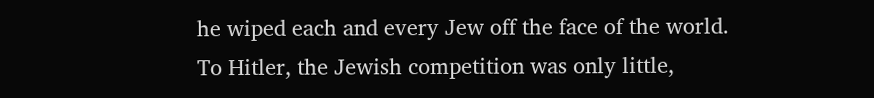he wiped each and every Jew off the face of the world. To Hitler, the Jewish competition was only little,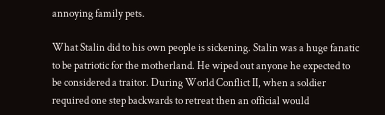annoying family pets.

What Stalin did to his own people is sickening. Stalin was a huge fanatic to be patriotic for the motherland. He wiped out anyone he expected to be considered a traitor. During World Conflict II, when a soldier required one step backwards to retreat then an official would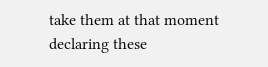take them at that moment declaring these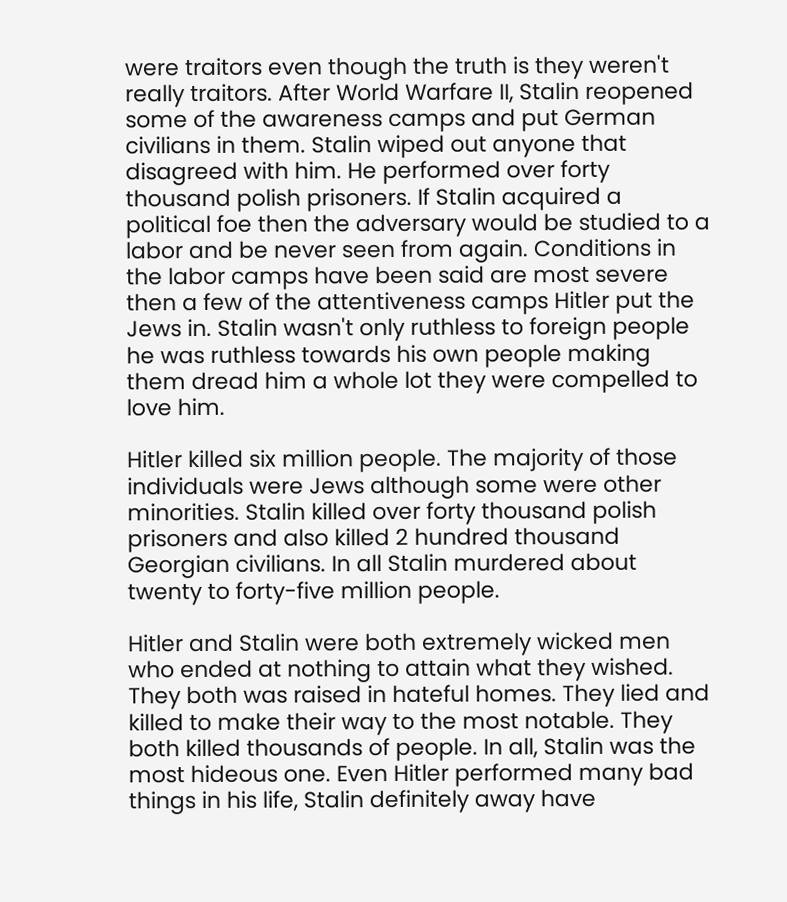were traitors even though the truth is they weren't really traitors. After World Warfare II, Stalin reopened some of the awareness camps and put German civilians in them. Stalin wiped out anyone that disagreed with him. He performed over forty thousand polish prisoners. If Stalin acquired a political foe then the adversary would be studied to a labor and be never seen from again. Conditions in the labor camps have been said are most severe then a few of the attentiveness camps Hitler put the Jews in. Stalin wasn't only ruthless to foreign people he was ruthless towards his own people making them dread him a whole lot they were compelled to love him.

Hitler killed six million people. The majority of those individuals were Jews although some were other minorities. Stalin killed over forty thousand polish prisoners and also killed 2 hundred thousand Georgian civilians. In all Stalin murdered about twenty to forty-five million people.

Hitler and Stalin were both extremely wicked men who ended at nothing to attain what they wished. They both was raised in hateful homes. They lied and killed to make their way to the most notable. They both killed thousands of people. In all, Stalin was the most hideous one. Even Hitler performed many bad things in his life, Stalin definitely away have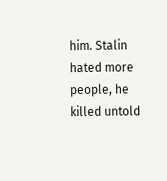him. Stalin hated more people, he killed untold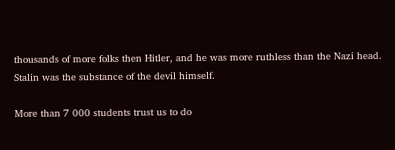thousands of more folks then Hitler, and he was more ruthless than the Nazi head. Stalin was the substance of the devil himself.

More than 7 000 students trust us to do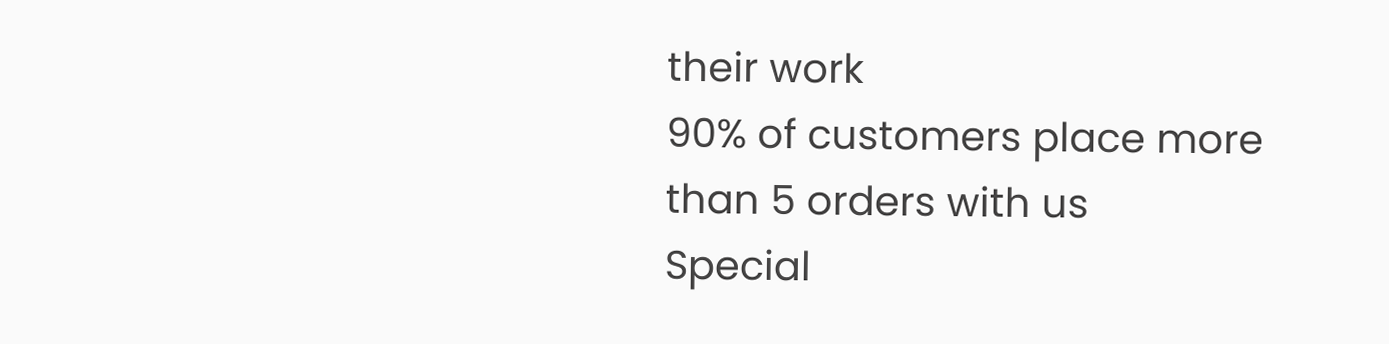their work
90% of customers place more than 5 orders with us
Special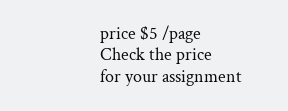price $5 /page
Check the price
for your assignment